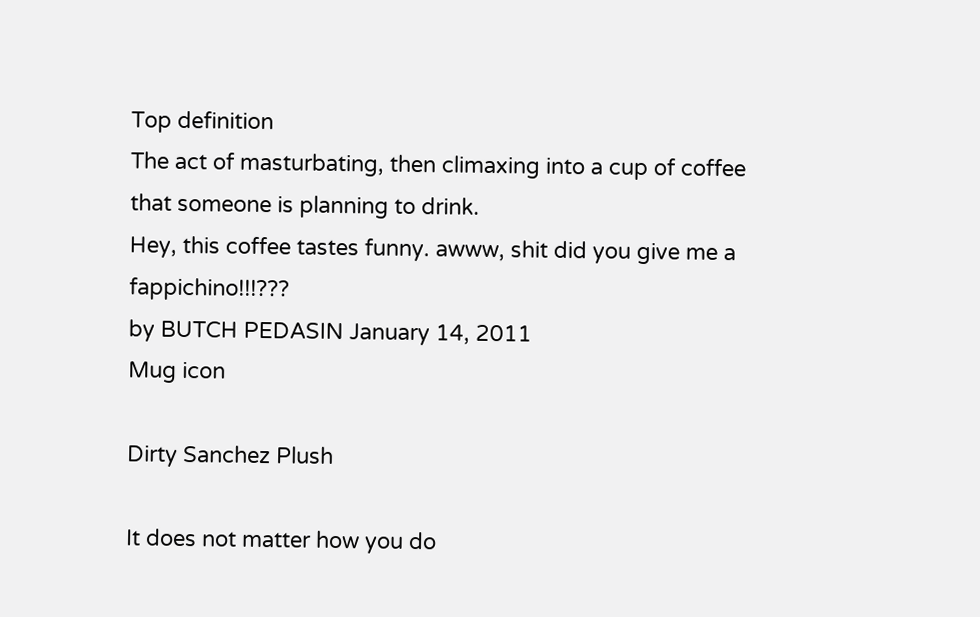Top definition
The act of masturbating, then climaxing into a cup of coffee that someone is planning to drink.
Hey, this coffee tastes funny. awww, shit did you give me a fappichino!!!???
by BUTCH PEDASIN January 14, 2011
Mug icon

Dirty Sanchez Plush

It does not matter how you do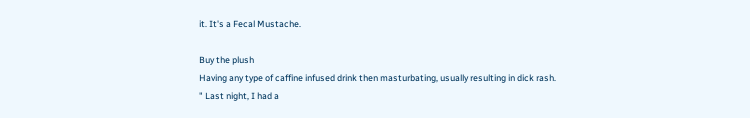it. It's a Fecal Mustache.

Buy the plush
Having any type of caffine infused drink then masturbating, usually resulting in dick rash.
" Last night, I had a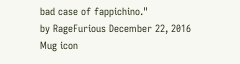bad case of fappichino."
by RageFurious December 22, 2016
Mug icon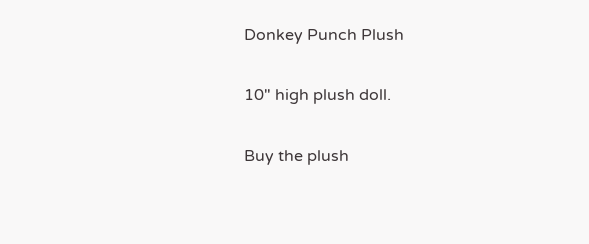Donkey Punch Plush

10" high plush doll.

Buy the plush